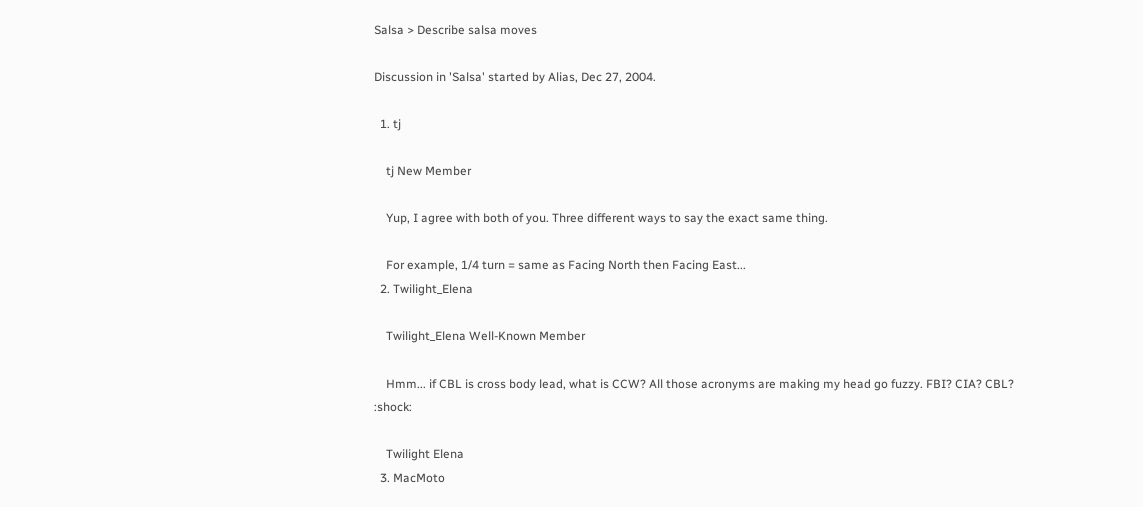Salsa > Describe salsa moves

Discussion in 'Salsa' started by Alias, Dec 27, 2004.

  1. tj

    tj New Member

    Yup, I agree with both of you. Three different ways to say the exact same thing.

    For example, 1/4 turn = same as Facing North then Facing East...
  2. Twilight_Elena

    Twilight_Elena Well-Known Member

    Hmm... if CBL is cross body lead, what is CCW? All those acronyms are making my head go fuzzy. FBI? CIA? CBL? :shock:

    Twilight Elena
  3. MacMoto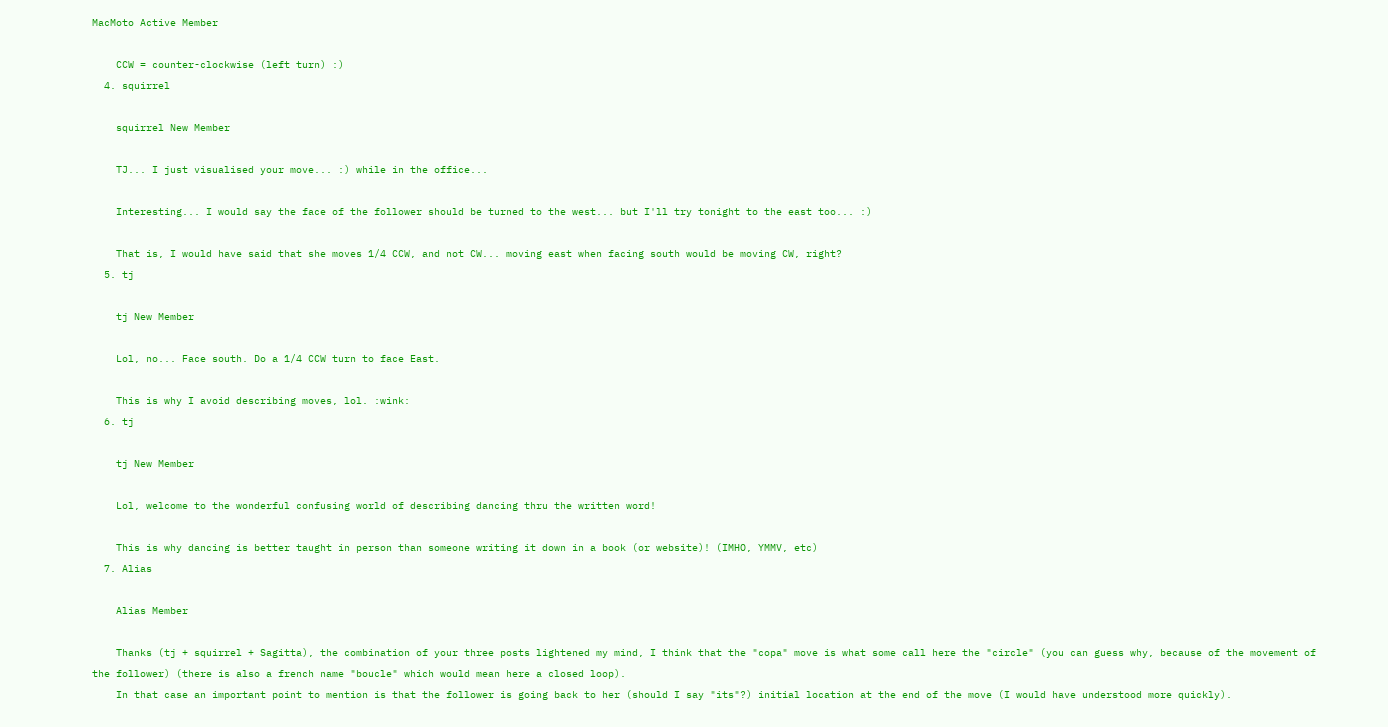MacMoto Active Member

    CCW = counter-clockwise (left turn) :)
  4. squirrel

    squirrel New Member

    TJ... I just visualised your move... :) while in the office...

    Interesting... I would say the face of the follower should be turned to the west... but I'll try tonight to the east too... :)

    That is, I would have said that she moves 1/4 CCW, and not CW... moving east when facing south would be moving CW, right?
  5. tj

    tj New Member

    Lol, no... Face south. Do a 1/4 CCW turn to face East.

    This is why I avoid describing moves, lol. :wink:
  6. tj

    tj New Member

    Lol, welcome to the wonderful confusing world of describing dancing thru the written word!

    This is why dancing is better taught in person than someone writing it down in a book (or website)! (IMHO, YMMV, etc)
  7. Alias

    Alias Member

    Thanks (tj + squirrel + Sagitta), the combination of your three posts lightened my mind, I think that the "copa" move is what some call here the "circle" (you can guess why, because of the movement of the follower) (there is also a french name "boucle" which would mean here a closed loop).
    In that case an important point to mention is that the follower is going back to her (should I say "its"?) initial location at the end of the move (I would have understood more quickly).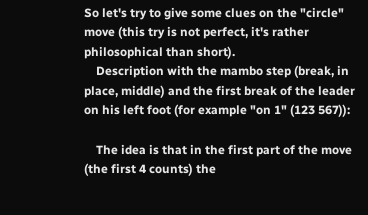So let's try to give some clues on the "circle" move (this try is not perfect, it's rather philosophical than short).
    Description with the mambo step (break, in place, middle) and the first break of the leader on his left foot (for example "on 1" (123 567)):

    The idea is that in the first part of the move (the first 4 counts) the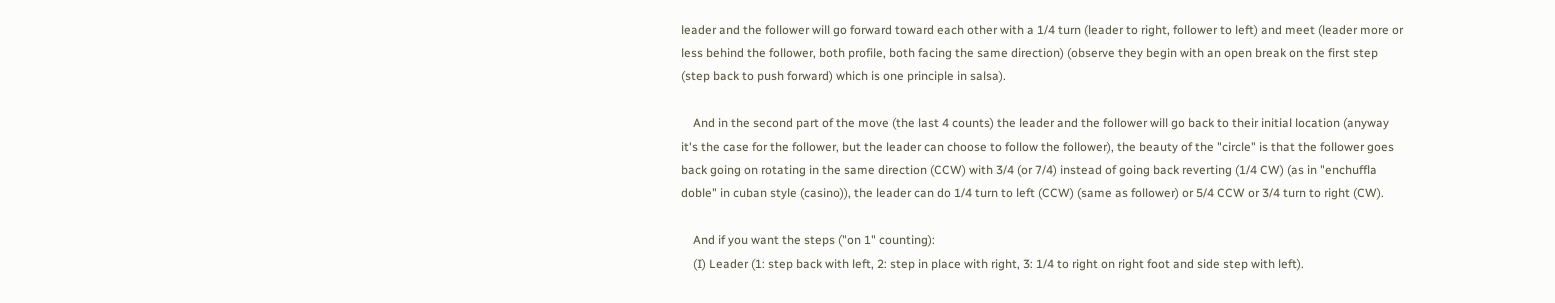leader and the follower will go forward toward each other with a 1/4 turn (leader to right, follower to left) and meet (leader more or less behind the follower, both profile, both facing the same direction) (observe they begin with an open break on the first step (step back to push forward) which is one principle in salsa).

    And in the second part of the move (the last 4 counts) the leader and the follower will go back to their initial location (anyway it's the case for the follower, but the leader can choose to follow the follower), the beauty of the "circle" is that the follower goes back going on rotating in the same direction (CCW) with 3/4 (or 7/4) instead of going back reverting (1/4 CW) (as in "enchuffla doble" in cuban style (casino)), the leader can do 1/4 turn to left (CCW) (same as follower) or 5/4 CCW or 3/4 turn to right (CW).

    And if you want the steps ("on 1" counting):
    (I) Leader (1: step back with left, 2: step in place with right, 3: 1/4 to right on right foot and side step with left).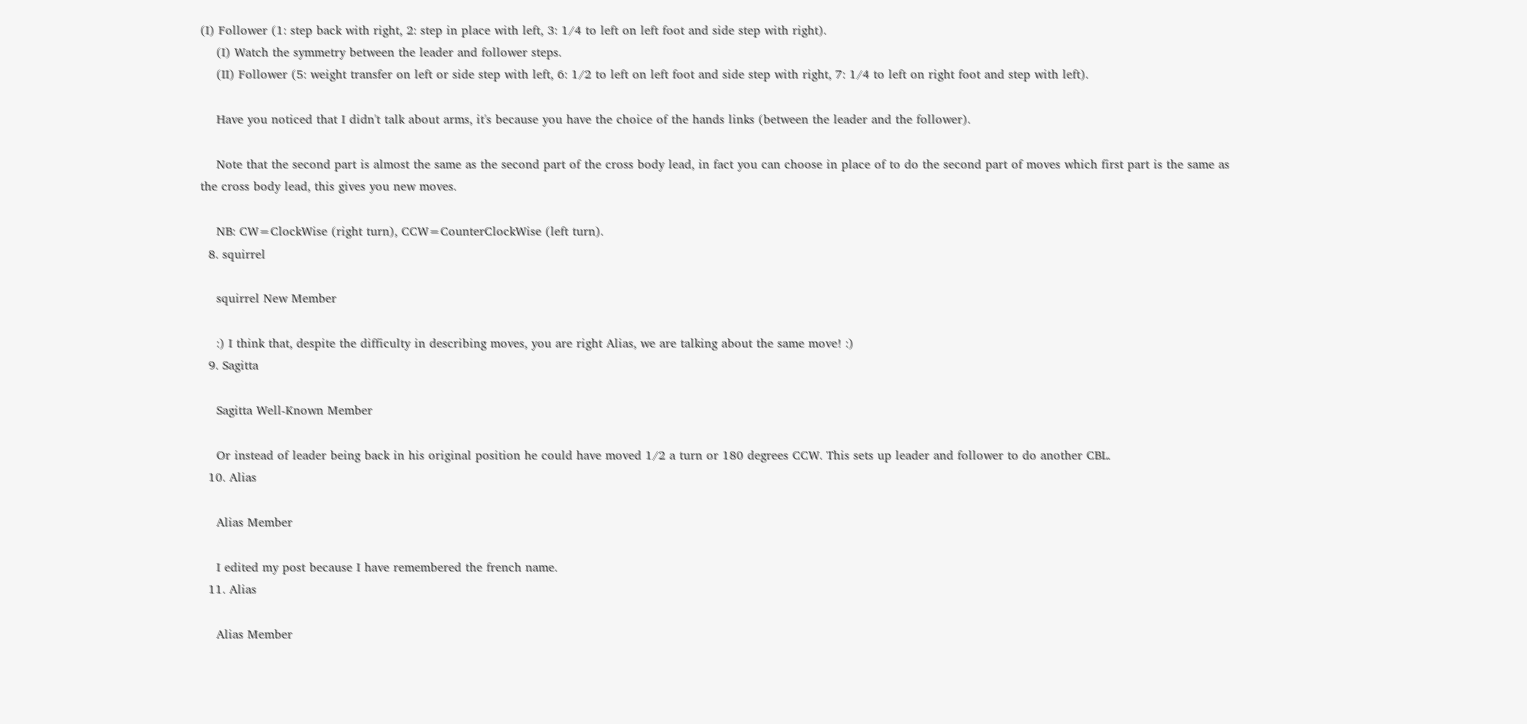(I) Follower (1: step back with right, 2: step in place with left, 3: 1/4 to left on left foot and side step with right).
    (I) Watch the symmetry between the leader and follower steps.
    (II) Follower (5: weight transfer on left or side step with left, 6: 1/2 to left on left foot and side step with right, 7: 1/4 to left on right foot and step with left).

    Have you noticed that I didn't talk about arms, it's because you have the choice of the hands links (between the leader and the follower).

    Note that the second part is almost the same as the second part of the cross body lead, in fact you can choose in place of to do the second part of moves which first part is the same as the cross body lead, this gives you new moves.

    NB: CW=ClockWise (right turn), CCW=CounterClockWise (left turn).
  8. squirrel

    squirrel New Member

    :) I think that, despite the difficulty in describing moves, you are right Alias, we are talking about the same move! :)
  9. Sagitta

    Sagitta Well-Known Member

    Or instead of leader being back in his original position he could have moved 1/2 a turn or 180 degrees CCW. This sets up leader and follower to do another CBL.
  10. Alias

    Alias Member

    I edited my post because I have remembered the french name.
  11. Alias

    Alias Member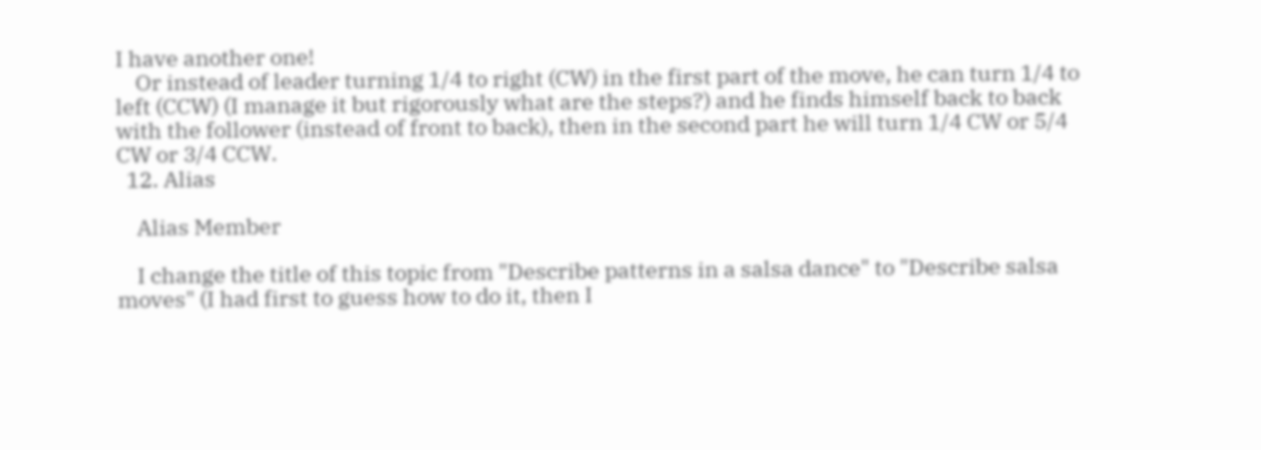I have another one!
    Or instead of leader turning 1/4 to right (CW) in the first part of the move, he can turn 1/4 to left (CCW) (I manage it but rigorously what are the steps?) and he finds himself back to back with the follower (instead of front to back), then in the second part he will turn 1/4 CW or 5/4 CW or 3/4 CCW.
  12. Alias

    Alias Member

    I change the title of this topic from "Describe patterns in a salsa dance" to "Describe salsa moves" (I had first to guess how to do it, then I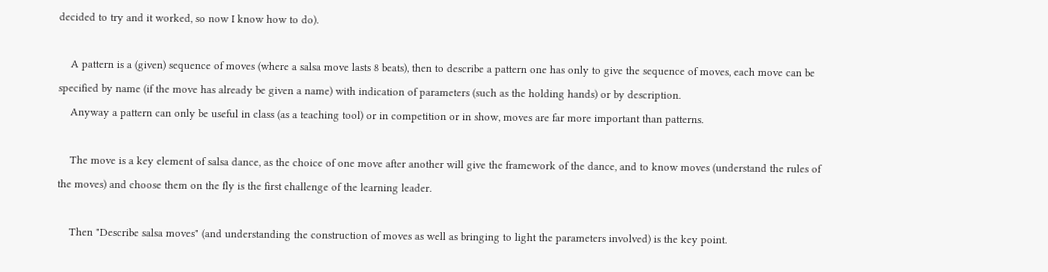decided to try and it worked, so now I know how to do).

    A pattern is a (given) sequence of moves (where a salsa move lasts 8 beats), then to describe a pattern one has only to give the sequence of moves, each move can be specified by name (if the move has already be given a name) with indication of parameters (such as the holding hands) or by description.
    Anyway a pattern can only be useful in class (as a teaching tool) or in competition or in show, moves are far more important than patterns.

    The move is a key element of salsa dance, as the choice of one move after another will give the framework of the dance, and to know moves (understand the rules of the moves) and choose them on the fly is the first challenge of the learning leader.

    Then "Describe salsa moves" (and understanding the construction of moves as well as bringing to light the parameters involved) is the key point.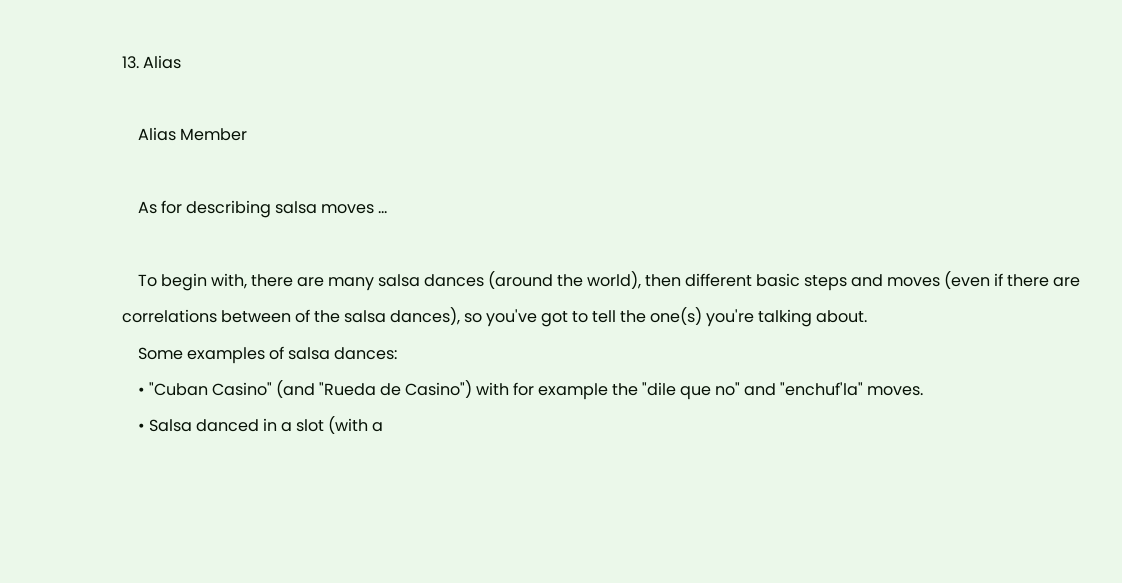13. Alias

    Alias Member

    As for describing salsa moves ...

    To begin with, there are many salsa dances (around the world), then different basic steps and moves (even if there are correlations between of the salsa dances), so you've got to tell the one(s) you're talking about.
    Some examples of salsa dances:
    • "Cuban Casino" (and "Rueda de Casino") with for example the "dile que no" and "enchuf'la" moves.
    • Salsa danced in a slot (with a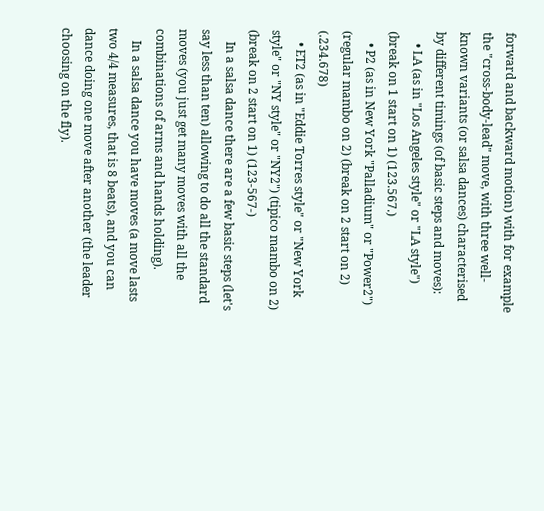forward and backward motion) with for example the "cross-body-lead" move, with three well-known variants (or salsa dances) characterised by different timings (of basic steps and moves):
    • LA (as in "Los Angeles style" or "LA style") (break on 1 start on 1) (123.567.)
    • P2 (as in New York "Palladium" or "Power2") (regular mambo on 2) (break on 2 start on 2) (.234.678)
    • ET2 (as in "Eddie Torres style" or "New York style" or "NY style" or "NY2") (tipico mambo on 2) (break on 2 start on 1) (123-567-)
    In a salsa dance there are a few basic steps (let's say less than ten) allowing to do all the standard moves (you just get many moves with all the combinations of arms and hands holding).
    In a salsa dance you have moves (a move lasts two 4/4 measures, that is 8 beats), and you can dance doing one move after another (the leader choosing on the fly).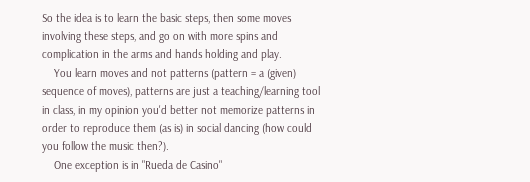So the idea is to learn the basic steps, then some moves involving these steps, and go on with more spins and complication in the arms and hands holding and play.
    You learn moves and not patterns (pattern = a (given) sequence of moves), patterns are just a teaching/learning tool in class, in my opinion you'd better not memorize patterns in order to reproduce them (as is) in social dancing (how could you follow the music then?).
    One exception is in "Rueda de Casino"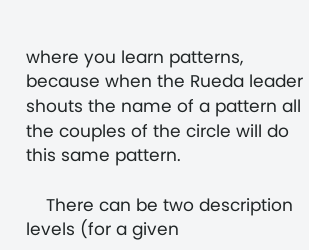where you learn patterns, because when the Rueda leader shouts the name of a pattern all the couples of the circle will do this same pattern.

    There can be two description levels (for a given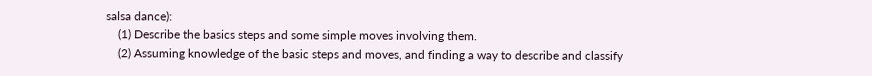salsa dance):
    (1) Describe the basics steps and some simple moves involving them.
    (2) Assuming knowledge of the basic steps and moves, and finding a way to describe and classify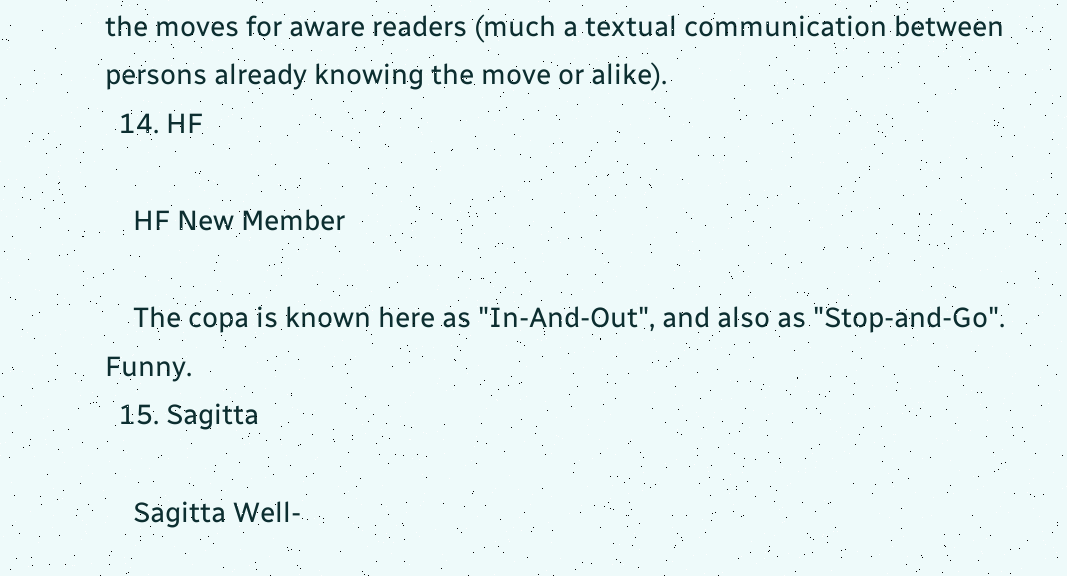the moves for aware readers (much a textual communication between persons already knowing the move or alike).
  14. HF

    HF New Member

    The copa is known here as "In-And-Out", and also as "Stop-and-Go". Funny.
  15. Sagitta

    Sagitta Well-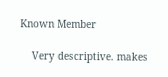Known Member

    Very descriptive. makes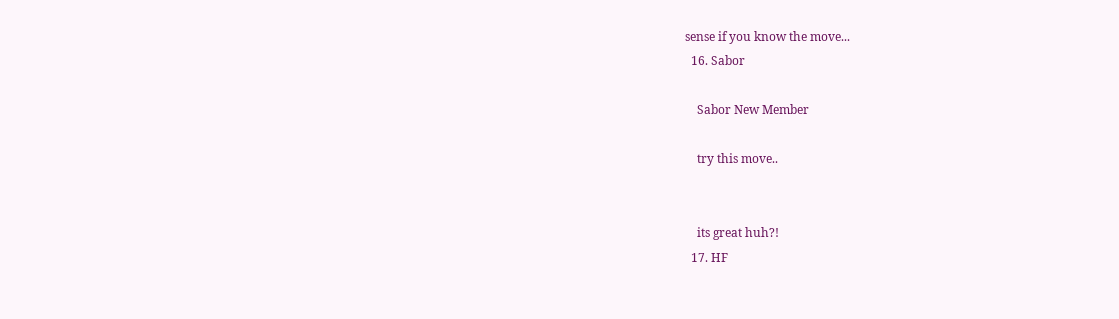sense if you know the move...
  16. Sabor

    Sabor New Member

    try this move..


    its great huh?!
  17. HF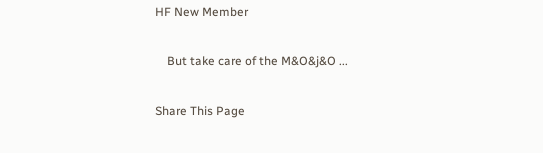HF New Member

    But take care of the M&O&j&O ...

Share This Page